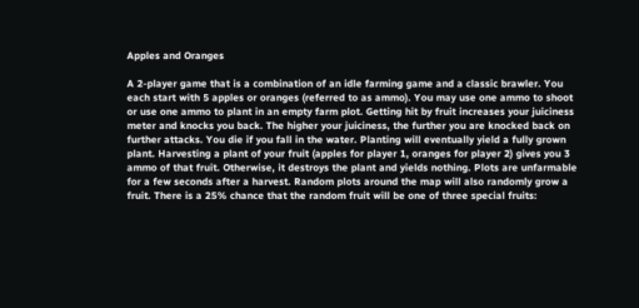Apples and Oranges

A 2-player game that is a combination of an idle farming game and a classic brawler. You each start with 5 apples or oranges (referred to as ammo). You may use one ammo to shoot or use one ammo to plant in an empty farm plot. Getting hit by fruit increases your juiciness meter and knocks you back. The higher your juiciness, the further you are knocked back on further attacks. You die if you fall in the water. Planting will eventually yield a fully grown plant. Harvesting a plant of your fruit (apples for player 1, oranges for player 2) gives you 3 ammo of that fruit. Otherwise, it destroys the plant and yields nothing. Plots are unfarmable for a few seconds after a harvest. Random plots around the map will also randomly grow a fruit. There is a 25% chance that the random fruit will be one of three special fruits: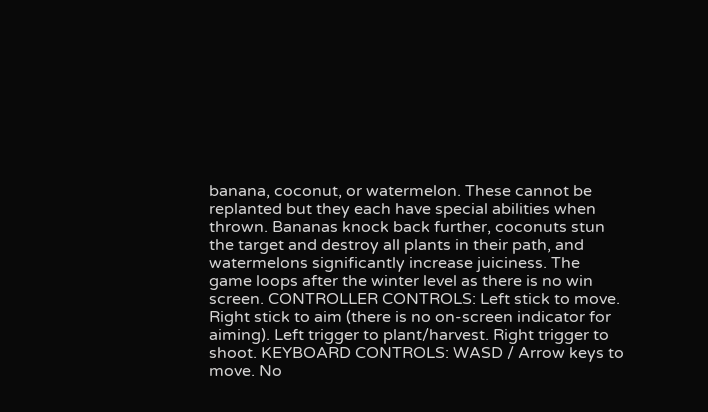banana, coconut, or watermelon. These cannot be replanted but they each have special abilities when thrown. Bananas knock back further, coconuts stun the target and destroy all plants in their path, and watermelons significantly increase juiciness. The game loops after the winter level as there is no win screen. CONTROLLER CONTROLS: Left stick to move. Right stick to aim (there is no on-screen indicator for aiming). Left trigger to plant/harvest. Right trigger to shoot. KEYBOARD CONTROLS: WASD / Arrow keys to move. No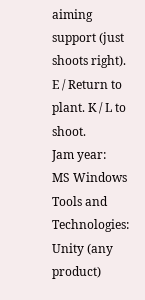aiming support (just shoots right). E / Return to plant. K / L to shoot.
Jam year:
MS Windows
Tools and Technologies:
Unity (any product)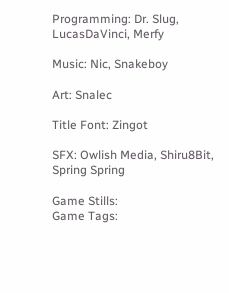Programming: Dr. Slug, LucasDaVinci, Merfy

Music: Nic, Snakeboy

Art: Snalec

Title Font: Zingot

SFX: Owlish Media, Shiru8Bit, Spring Spring

Game Stills:
Game Tags: